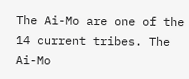The Ai-Mo are one of the 14 current tribes. The Ai-Mo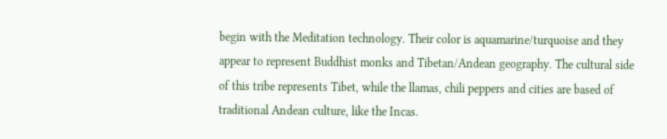begin with the Meditation technology. Their color is aquamarine/turquoise and they appear to represent Buddhist monks and Tibetan/Andean geography. The cultural side of this tribe represents Tibet, while the llamas, chili peppers and cities are based of traditional Andean culture, like the Incas.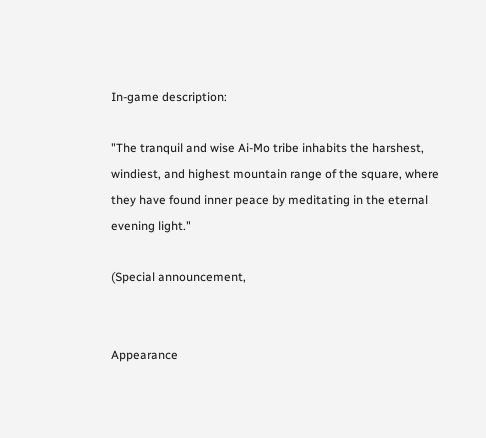In-game description:

"The tranquil and wise Ai-Mo tribe inhabits the harshest, windiest, and highest mountain range of the square, where they have found inner peace by meditating in the eternal evening light."

(Special announcement,


Appearance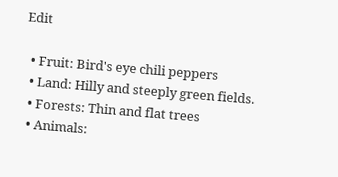Edit

  • Fruit: Bird's eye chili peppers
  • Land: Hilly and steeply green fields.
  • Forests: Thin and flat trees
  • Animals: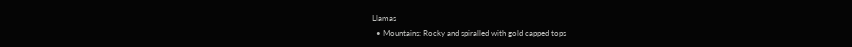Llamas
  • Mountains: Rocky and spiralled with gold capped tops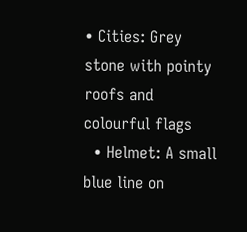• Cities: Grey stone with pointy roofs and colourful flags
  • Helmet: A small blue line on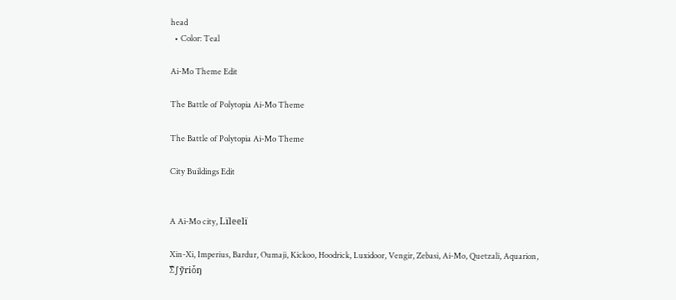head
  • Color: Teal

Ai-Mo Theme Edit

The Battle of Polytopia Ai-Mo Theme

The Battle of Polytopia Ai-Mo Theme

City Buildings Edit


A Ai-Mo city, Lïleelï

Xin-Xi, Imperius, Bardur, Oumaji, Kickoo, Hoodrick, Luxidoor, Vengir, Zebasi, Ai-Mo, Quetzali, Aquarion, ∑∫ỹriȱŋ